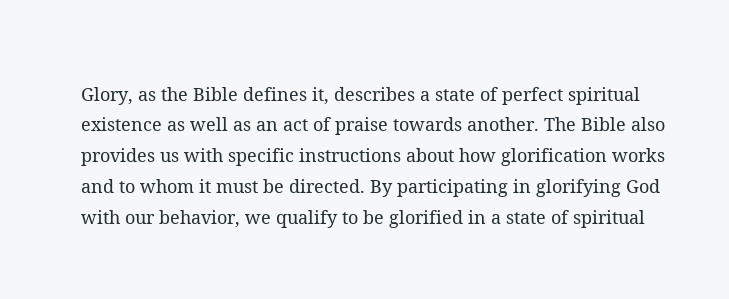Glory, as the Bible defines it, describes a state of perfect spiritual existence as well as an act of praise towards another. The Bible also provides us with specific instructions about how glorification works and to whom it must be directed. By participating in glorifying God with our behavior, we qualify to be glorified in a state of spiritual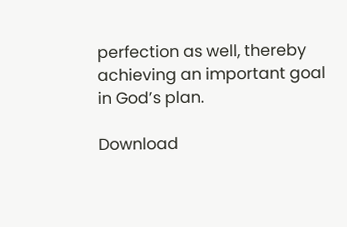perfection as well, thereby achieving an important goal in God’s plan.

Download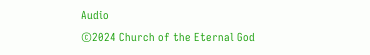Audio
©2024 Church of the Eternal God